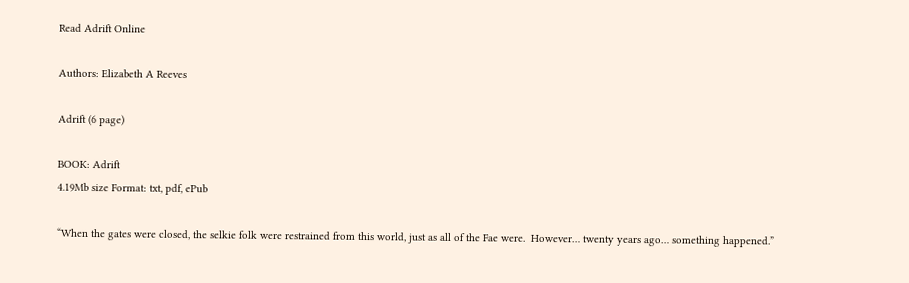Read Adrift Online

Authors: Elizabeth A Reeves

Adrift (6 page)

BOOK: Adrift
4.19Mb size Format: txt, pdf, ePub

“When the gates were closed, the selkie folk were restrained from this world, just as all of the Fae were.  However… twenty years ago… something happened.”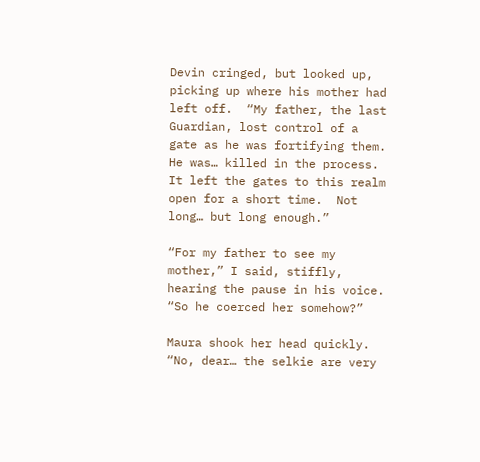Devin cringed, but looked up, picking up where his mother had left off.  “My father, the last Guardian, lost control of a gate as he was fortifying them.  He was… killed in the process.  It left the gates to this realm open for a short time.  Not long… but long enough.”

“For my father to see my mother,” I said, stiffly, hearing the pause in his voice.  “So he coerced her somehow?”

Maura shook her head quickly.  “No, dear… the selkie are very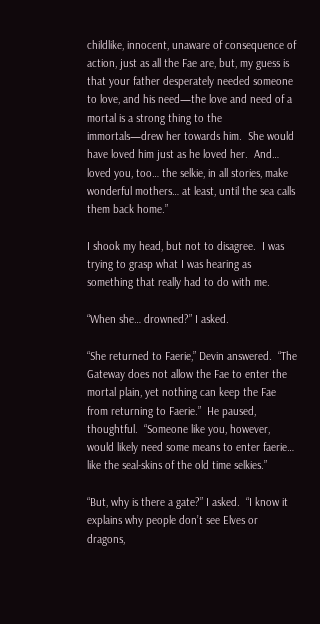childlike, innocent, unaware of consequence of action, just as all the Fae are, but, my guess is that your father desperately needed someone to love, and his need—the love and need of a mortal is a strong thing to the immortals—drew her towards him.  She would have loved him just as he loved her.  And… loved you, too… the selkie, in all stories, make wonderful mothers… at least, until the sea calls them back home.”

I shook my head, but not to disagree.  I was trying to grasp what I was hearing as something that really had to do with me.

“When she… drowned?” I asked.

“She returned to Faerie,” Devin answered.  “The Gateway does not allow the Fae to enter the mortal plain, yet nothing can keep the Fae from returning to Faerie.”  He paused, thoughtful.  “Someone like you, however, would likely need some means to enter faerie… like the seal-skins of the old time selkies.”

“But, why is there a gate?” I asked.  “I know it explains why people don’t see Elves or dragons,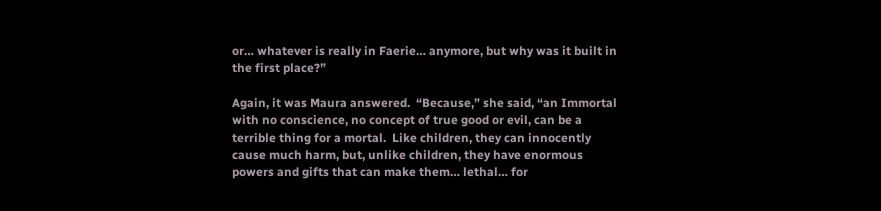or… whatever is really in Faerie… anymore, but why was it built in the first place?”

Again, it was Maura answered.  “Because,” she said, “an Immortal with no conscience, no concept of true good or evil, can be a terrible thing for a mortal.  Like children, they can innocently cause much harm, but, unlike children, they have enormous powers and gifts that can make them… lethal… for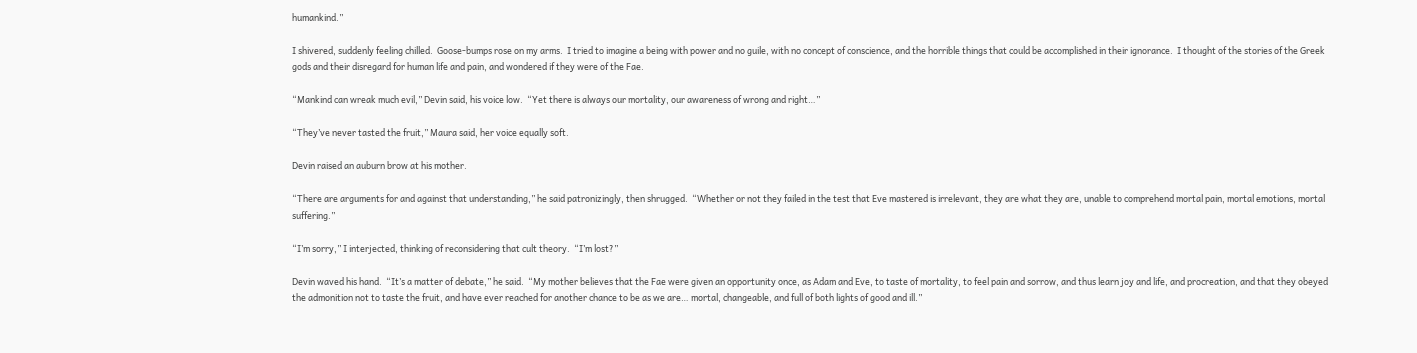humankind.”

I shivered, suddenly feeling chilled.  Goose-bumps rose on my arms.  I tried to imagine a being with power and no guile, with no concept of conscience, and the horrible things that could be accomplished in their ignorance.  I thought of the stories of the Greek gods and their disregard for human life and pain, and wondered if they were of the Fae.

“Mankind can wreak much evil,” Devin said, his voice low.  “Yet there is always our mortality, our awareness of wrong and right…”

“They’ve never tasted the fruit,” Maura said, her voice equally soft.

Devin raised an auburn brow at his mother.

“There are arguments for and against that understanding,” he said patronizingly, then shrugged.  “Whether or not they failed in the test that Eve mastered is irrelevant, they are what they are, unable to comprehend mortal pain, mortal emotions, mortal suffering.”

“I’m sorry,” I interjected, thinking of reconsidering that cult theory.  “I’m lost?”

Devin waved his hand.  “It’s a matter of debate,” he said.  “My mother believes that the Fae were given an opportunity once, as Adam and Eve, to taste of mortality, to feel pain and sorrow, and thus learn joy and life, and procreation, and that they obeyed the admonition not to taste the fruit, and have ever reached for another chance to be as we are… mortal, changeable, and full of both lights of good and ill.”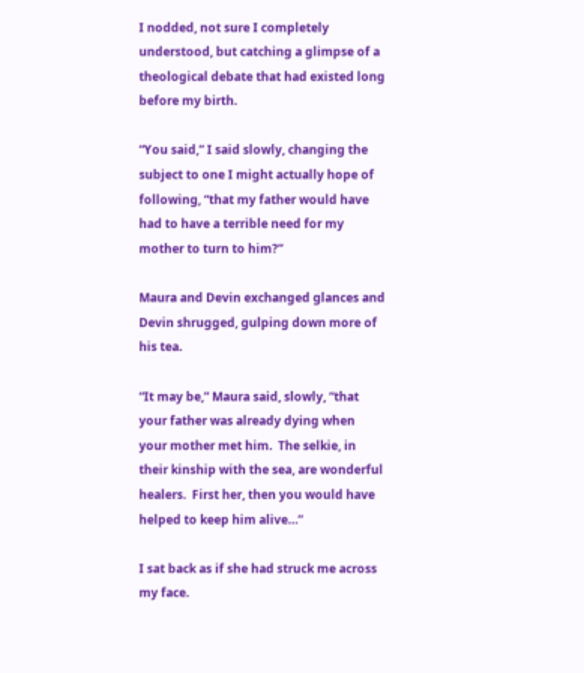I nodded, not sure I completely understood, but catching a glimpse of a theological debate that had existed long before my birth.

“You said,” I said slowly, changing the subject to one I might actually hope of following, “that my father would have had to have a terrible need for my mother to turn to him?”

Maura and Devin exchanged glances and Devin shrugged, gulping down more of his tea.

“It may be,” Maura said, slowly, “that your father was already dying when your mother met him.  The selkie, in their kinship with the sea, are wonderful healers.  First her, then you would have helped to keep him alive…”

I sat back as if she had struck me across my face.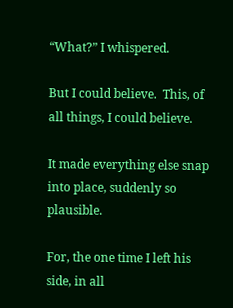“What?” I whispered.

But I could believe.  This, of all things, I could believe.

It made everything else snap into place, suddenly so plausible.

For, the one time I left his side, in all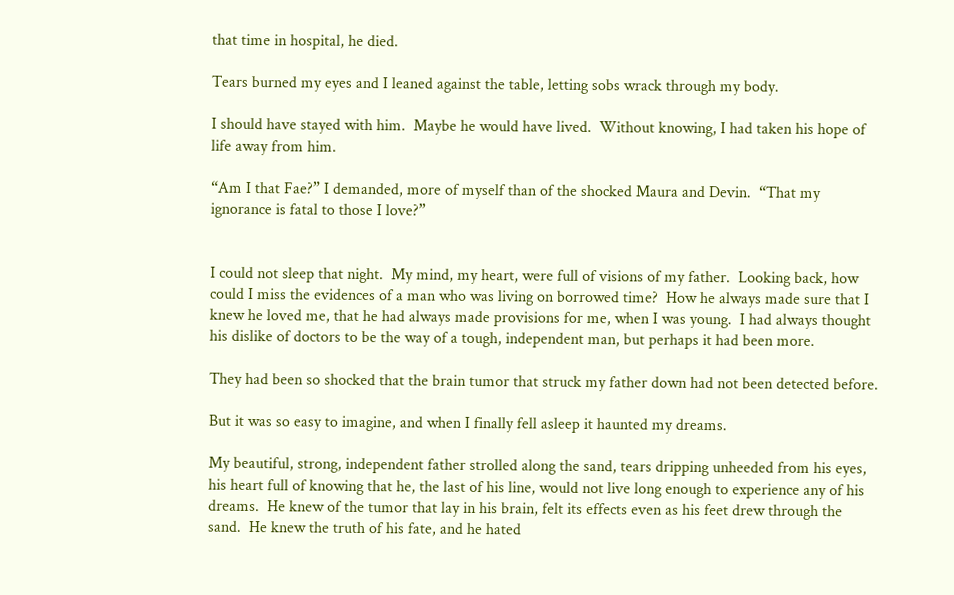that time in hospital, he died.

Tears burned my eyes and I leaned against the table, letting sobs wrack through my body.

I should have stayed with him.  Maybe he would have lived.  Without knowing, I had taken his hope of life away from him.

“Am I that Fae?” I demanded, more of myself than of the shocked Maura and Devin.  “That my ignorance is fatal to those I love?”


I could not sleep that night.  My mind, my heart, were full of visions of my father.  Looking back, how could I miss the evidences of a man who was living on borrowed time?  How he always made sure that I knew he loved me, that he had always made provisions for me, when I was young.  I had always thought his dislike of doctors to be the way of a tough, independent man, but perhaps it had been more.

They had been so shocked that the brain tumor that struck my father down had not been detected before.

But it was so easy to imagine, and when I finally fell asleep it haunted my dreams.

My beautiful, strong, independent father strolled along the sand, tears dripping unheeded from his eyes, his heart full of knowing that he, the last of his line, would not live long enough to experience any of his dreams.  He knew of the tumor that lay in his brain, felt its effects even as his feet drew through the sand.  He knew the truth of his fate, and he hated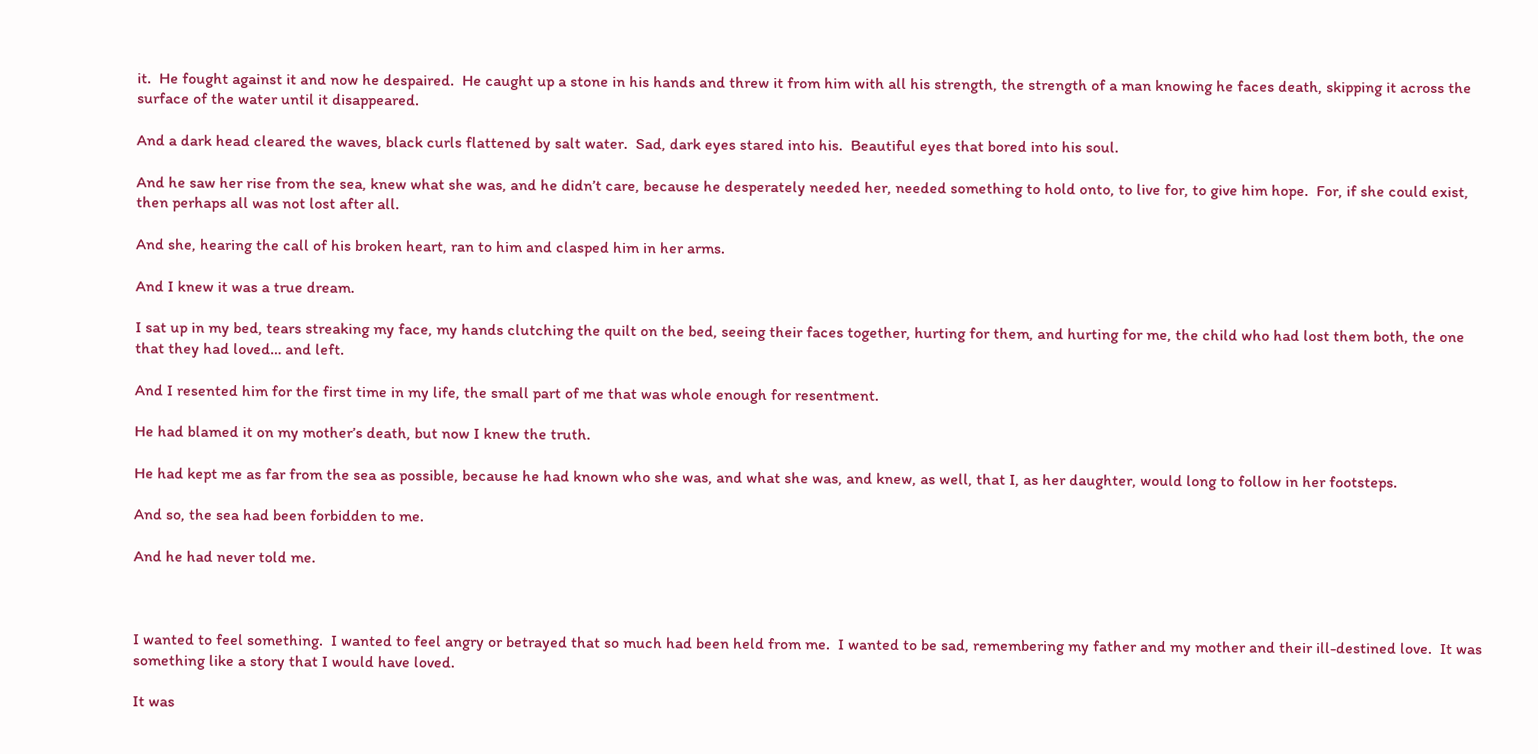it.  He fought against it and now he despaired.  He caught up a stone in his hands and threw it from him with all his strength, the strength of a man knowing he faces death, skipping it across the surface of the water until it disappeared.

And a dark head cleared the waves, black curls flattened by salt water.  Sad, dark eyes stared into his.  Beautiful eyes that bored into his soul.

And he saw her rise from the sea, knew what she was, and he didn’t care, because he desperately needed her, needed something to hold onto, to live for, to give him hope.  For, if she could exist, then perhaps all was not lost after all.

And she, hearing the call of his broken heart, ran to him and clasped him in her arms.

And I knew it was a true dream.

I sat up in my bed, tears streaking my face, my hands clutching the quilt on the bed, seeing their faces together, hurting for them, and hurting for me, the child who had lost them both, the one that they had loved… and left.

And I resented him for the first time in my life, the small part of me that was whole enough for resentment.

He had blamed it on my mother’s death, but now I knew the truth.

He had kept me as far from the sea as possible, because he had known who she was, and what she was, and knew, as well, that I, as her daughter, would long to follow in her footsteps.

And so, the sea had been forbidden to me.

And he had never told me.



I wanted to feel something.  I wanted to feel angry or betrayed that so much had been held from me.  I wanted to be sad, remembering my father and my mother and their ill-destined love.  It was something like a story that I would have loved.

It was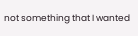not something that I wanted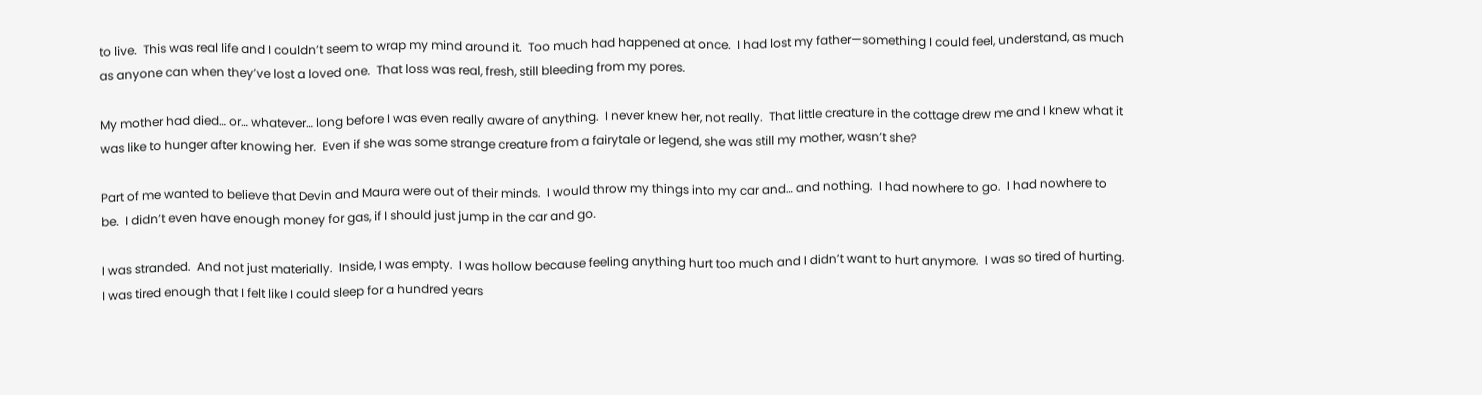to live.  This was real life and I couldn’t seem to wrap my mind around it.  Too much had happened at once.  I had lost my father—something I could feel, understand, as much as anyone can when they’ve lost a loved one.  That loss was real, fresh, still bleeding from my pores.

My mother had died… or… whatever… long before I was even really aware of anything.  I never knew her, not really.  That little creature in the cottage drew me and I knew what it was like to hunger after knowing her.  Even if she was some strange creature from a fairytale or legend, she was still my mother, wasn’t she?

Part of me wanted to believe that Devin and Maura were out of their minds.  I would throw my things into my car and… and nothing.  I had nowhere to go.  I had nowhere to be.  I didn’t even have enough money for gas, if I should just jump in the car and go.

I was stranded.  And not just materially.  Inside, I was empty.  I was hollow because feeling anything hurt too much and I didn’t want to hurt anymore.  I was so tired of hurting.  I was tired enough that I felt like I could sleep for a hundred years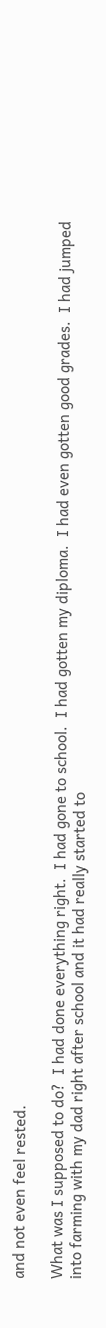and not even feel rested.

What was I supposed to do?  I had done everything right.  I had gone to school.  I had gotten my diploma.  I had even gotten good grades.  I had jumped into farming with my dad right after school and it had really started to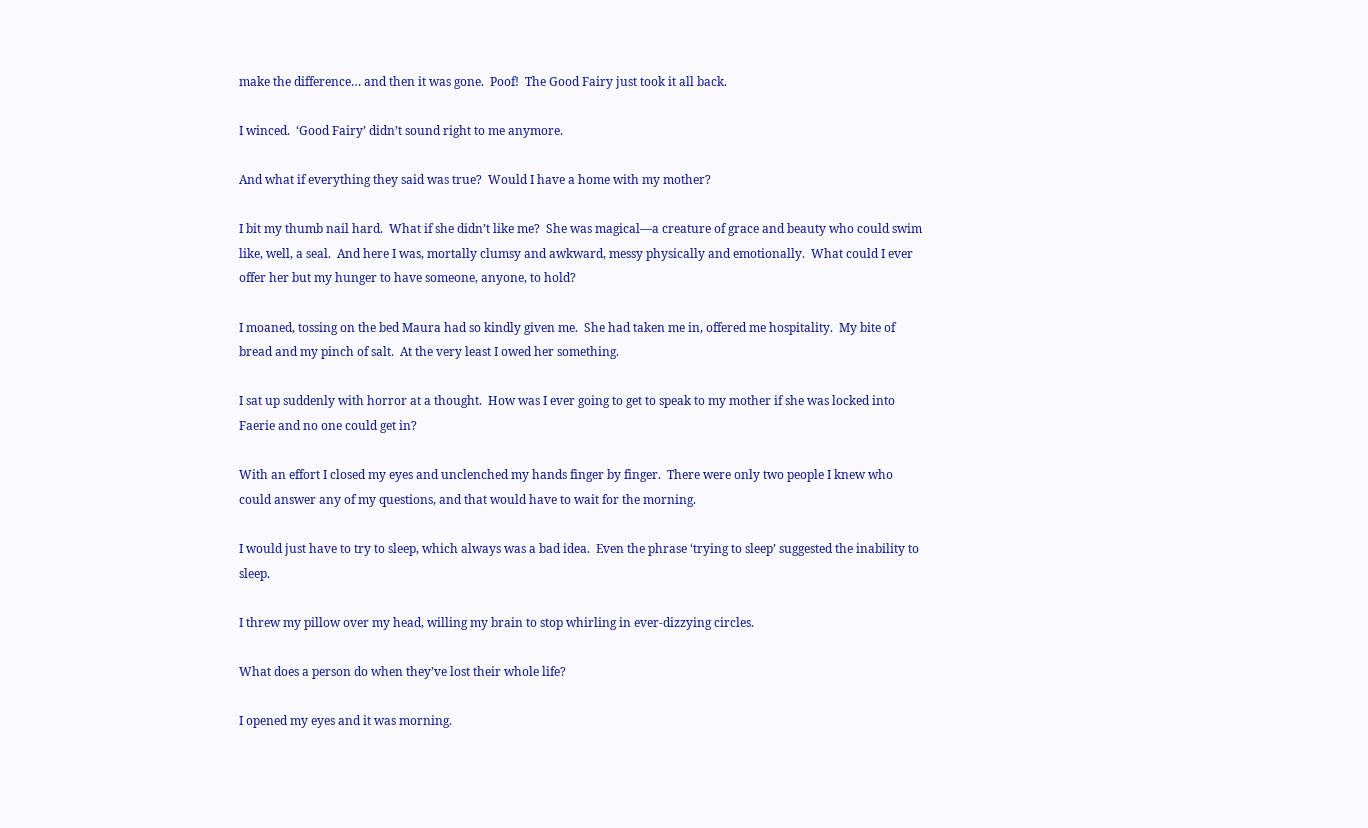make the difference… and then it was gone.  Poof!  The Good Fairy just took it all back.

I winced.  ‘Good Fairy’ didn’t sound right to me anymore.

And what if everything they said was true?  Would I have a home with my mother?

I bit my thumb nail hard.  What if she didn’t like me?  She was magical—a creature of grace and beauty who could swim like, well, a seal.  And here I was, mortally clumsy and awkward, messy physically and emotionally.  What could I ever offer her but my hunger to have someone, anyone, to hold?

I moaned, tossing on the bed Maura had so kindly given me.  She had taken me in, offered me hospitality.  My bite of bread and my pinch of salt.  At the very least I owed her something.

I sat up suddenly with horror at a thought.  How was I ever going to get to speak to my mother if she was locked into Faerie and no one could get in?

With an effort I closed my eyes and unclenched my hands finger by finger.  There were only two people I knew who could answer any of my questions, and that would have to wait for the morning.

I would just have to try to sleep, which always was a bad idea.  Even the phrase ‘trying to sleep’ suggested the inability to sleep.

I threw my pillow over my head, willing my brain to stop whirling in ever-dizzying circles.

What does a person do when they’ve lost their whole life?

I opened my eyes and it was morning.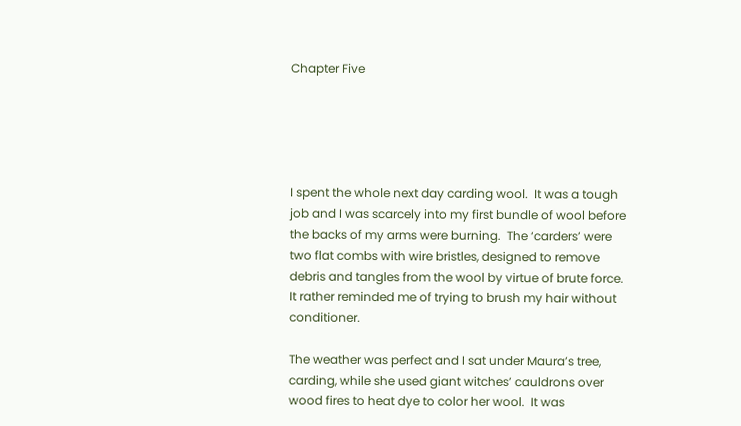Chapter Five





I spent the whole next day carding wool.  It was a tough job and I was scarcely into my first bundle of wool before the backs of my arms were burning.  The ‘carders’ were two flat combs with wire bristles, designed to remove debris and tangles from the wool by virtue of brute force.  It rather reminded me of trying to brush my hair without conditioner.

The weather was perfect and I sat under Maura’s tree, carding, while she used giant witches’ cauldrons over wood fires to heat dye to color her wool.  It was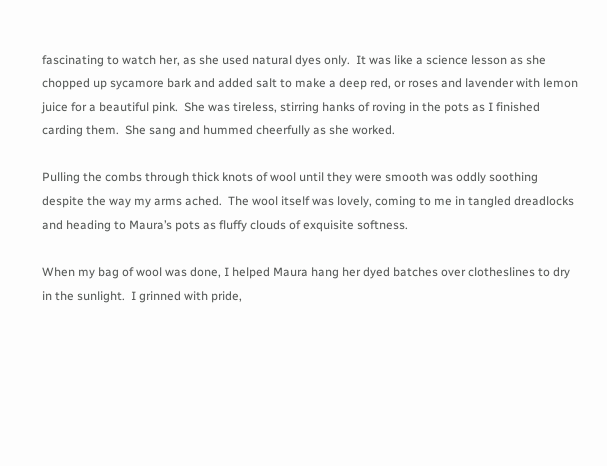fascinating to watch her, as she used natural dyes only.  It was like a science lesson as she chopped up sycamore bark and added salt to make a deep red, or roses and lavender with lemon juice for a beautiful pink.  She was tireless, stirring hanks of roving in the pots as I finished carding them.  She sang and hummed cheerfully as she worked.

Pulling the combs through thick knots of wool until they were smooth was oddly soothing despite the way my arms ached.  The wool itself was lovely, coming to me in tangled dreadlocks and heading to Maura’s pots as fluffy clouds of exquisite softness.

When my bag of wool was done, I helped Maura hang her dyed batches over clotheslines to dry in the sunlight.  I grinned with pride,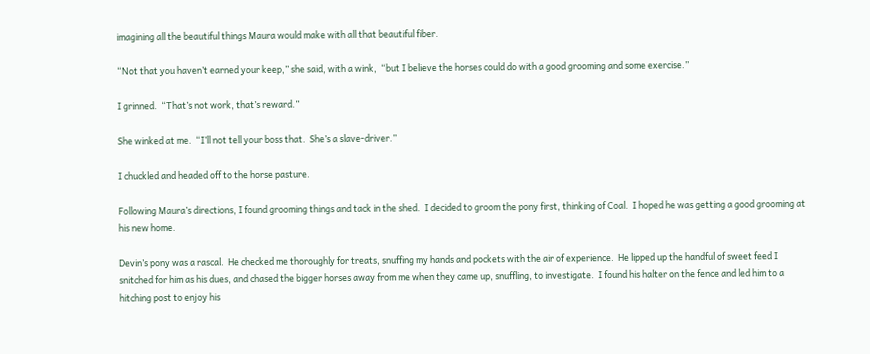imagining all the beautiful things Maura would make with all that beautiful fiber.

“Not that you haven’t earned your keep,” she said, with a wink,  “but I believe the horses could do with a good grooming and some exercise.”

I grinned.  “That’s not work, that’s reward.”

She winked at me.  “I’ll not tell your boss that.  She’s a slave-driver.”

I chuckled and headed off to the horse pasture.

Following Maura’s directions, I found grooming things and tack in the shed.  I decided to groom the pony first, thinking of Coal.  I hoped he was getting a good grooming at his new home.

Devin’s pony was a rascal.  He checked me thoroughly for treats, snuffing my hands and pockets with the air of experience.  He lipped up the handful of sweet feed I snitched for him as his dues, and chased the bigger horses away from me when they came up, snuffling, to investigate.  I found his halter on the fence and led him to a hitching post to enjoy his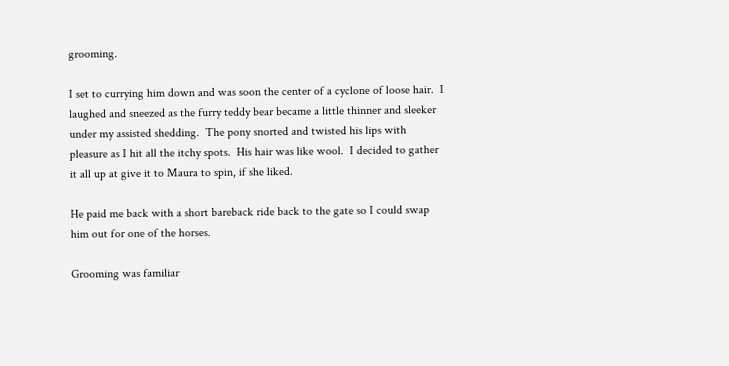grooming.

I set to currying him down and was soon the center of a cyclone of loose hair.  I laughed and sneezed as the furry teddy bear became a little thinner and sleeker under my assisted shedding.  The pony snorted and twisted his lips with pleasure as I hit all the itchy spots.  His hair was like wool.  I decided to gather it all up at give it to Maura to spin, if she liked.

He paid me back with a short bareback ride back to the gate so I could swap him out for one of the horses.

Grooming was familiar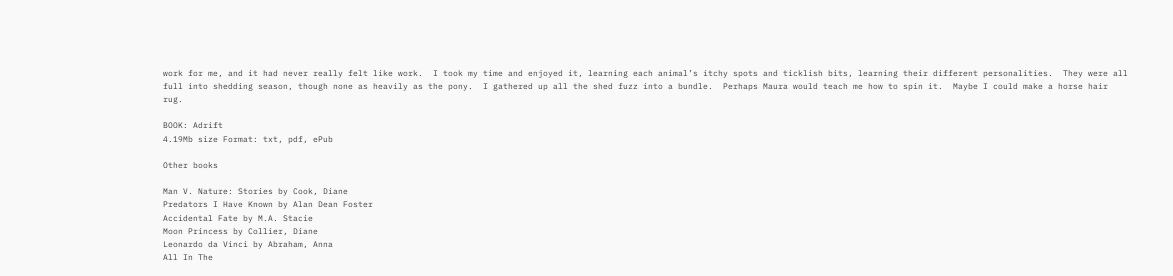work for me, and it had never really felt like work.  I took my time and enjoyed it, learning each animal’s itchy spots and ticklish bits, learning their different personalities.  They were all full into shedding season, though none as heavily as the pony.  I gathered up all the shed fuzz into a bundle.  Perhaps Maura would teach me how to spin it.  Maybe I could make a horse hair rug.

BOOK: Adrift
4.19Mb size Format: txt, pdf, ePub

Other books

Man V. Nature: Stories by Cook, Diane
Predators I Have Known by Alan Dean Foster
Accidental Fate by M.A. Stacie
Moon Princess by Collier, Diane
Leonardo da Vinci by Abraham, Anna
All In The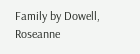Family by Dowell, Roseanne